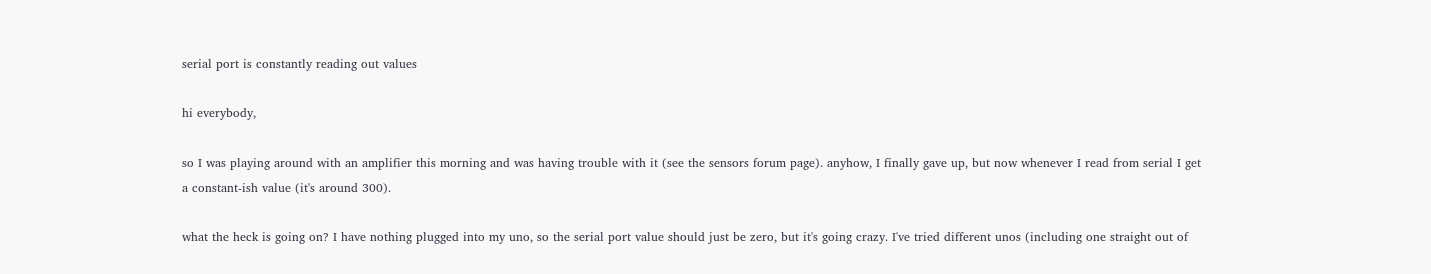serial port is constantly reading out values

hi everybody,

so I was playing around with an amplifier this morning and was having trouble with it (see the sensors forum page). anyhow, I finally gave up, but now whenever I read from serial I get a constant-ish value (it's around 300).

what the heck is going on? I have nothing plugged into my uno, so the serial port value should just be zero, but it's going crazy. I've tried different unos (including one straight out of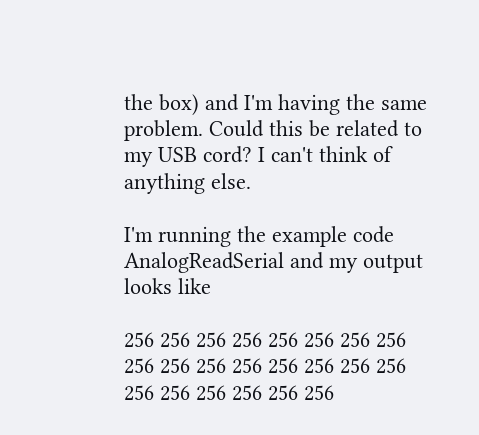the box) and I'm having the same problem. Could this be related to my USB cord? I can't think of anything else.

I'm running the example code AnalogReadSerial and my output looks like

256 256 256 256 256 256 256 256 256 256 256 256 256 256 256 256 256 256 256 256 256 256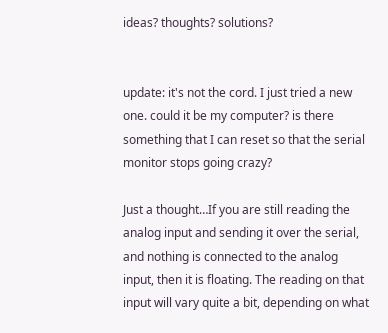ideas? thoughts? solutions?


update: it's not the cord. I just tried a new one. could it be my computer? is there something that I can reset so that the serial monitor stops going crazy?

Just a thought…If you are still reading the analog input and sending it over the serial, and nothing is connected to the analog input, then it is floating. The reading on that input will vary quite a bit, depending on what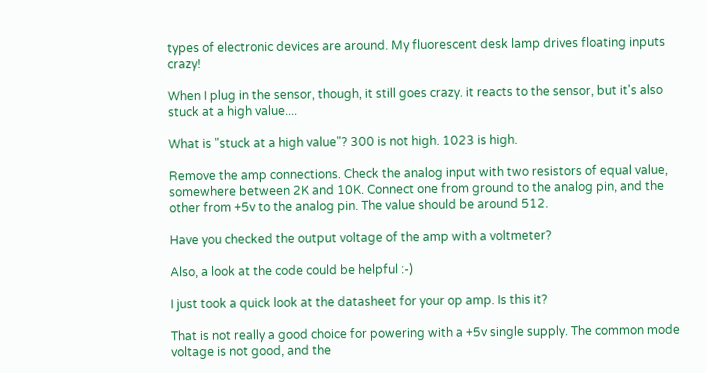types of electronic devices are around. My fluorescent desk lamp drives floating inputs crazy!

When I plug in the sensor, though, it still goes crazy. it reacts to the sensor, but it's also stuck at a high value....

What is "stuck at a high value"? 300 is not high. 1023 is high.

Remove the amp connections. Check the analog input with two resistors of equal value, somewhere between 2K and 10K. Connect one from ground to the analog pin, and the other from +5v to the analog pin. The value should be around 512.

Have you checked the output voltage of the amp with a voltmeter?

Also, a look at the code could be helpful :-)

I just took a quick look at the datasheet for your op amp. Is this it?

That is not really a good choice for powering with a +5v single supply. The common mode voltage is not good, and the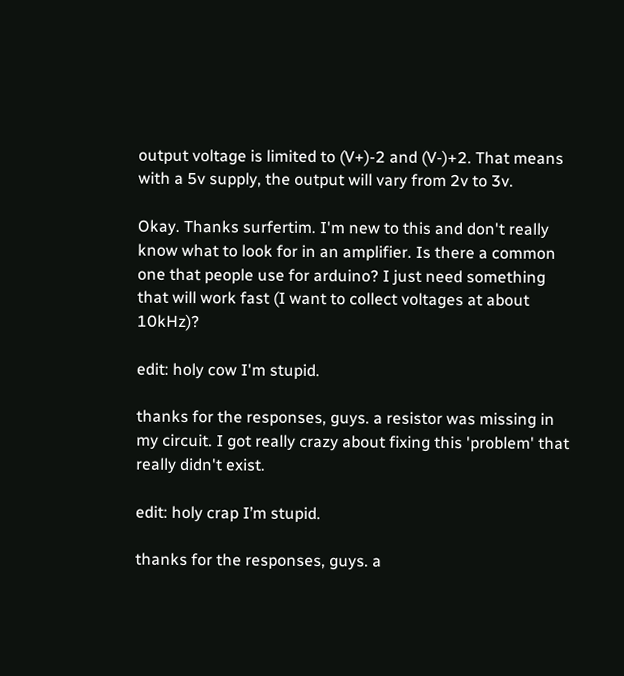output voltage is limited to (V+)-2 and (V-)+2. That means with a 5v supply, the output will vary from 2v to 3v.

Okay. Thanks surfertim. I'm new to this and don't really know what to look for in an amplifier. Is there a common one that people use for arduino? I just need something that will work fast (I want to collect voltages at about 10kHz)?

edit: holy cow I'm stupid.

thanks for the responses, guys. a resistor was missing in my circuit. I got really crazy about fixing this 'problem' that really didn't exist.

edit: holy crap I’m stupid.

thanks for the responses, guys. a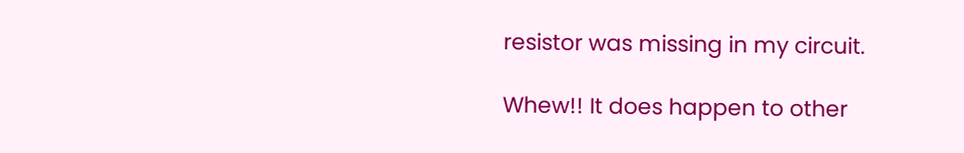resistor was missing in my circuit.

Whew!! It does happen to other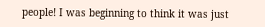people! I was beginning to think it was just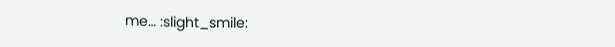me… :slight_smile: